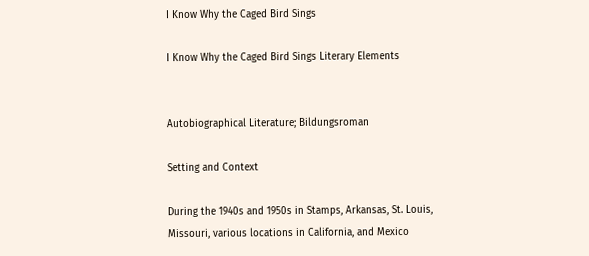I Know Why the Caged Bird Sings

I Know Why the Caged Bird Sings Literary Elements


Autobiographical Literature; Bildungsroman

Setting and Context

During the 1940s and 1950s in Stamps, Arkansas, St. Louis, Missouri, various locations in California, and Mexico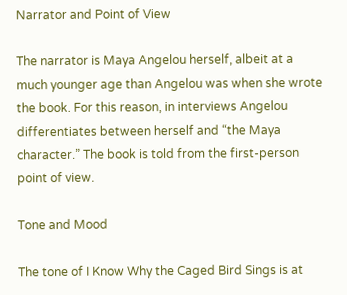Narrator and Point of View

The narrator is Maya Angelou herself, albeit at a much younger age than Angelou was when she wrote the book. For this reason, in interviews Angelou differentiates between herself and “the Maya character.” The book is told from the first-person point of view.

Tone and Mood

The tone of I Know Why the Caged Bird Sings is at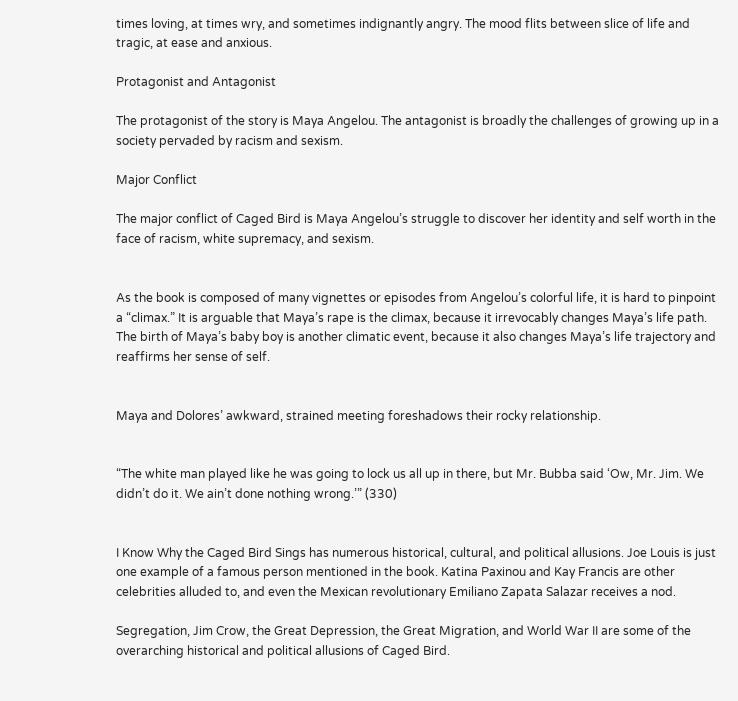times loving, at times wry, and sometimes indignantly angry. The mood flits between slice of life and tragic, at ease and anxious.

Protagonist and Antagonist

The protagonist of the story is Maya Angelou. The antagonist is broadly the challenges of growing up in a society pervaded by racism and sexism.

Major Conflict

The major conflict of Caged Bird is Maya Angelou’s struggle to discover her identity and self worth in the face of racism, white supremacy, and sexism.


As the book is composed of many vignettes or episodes from Angelou’s colorful life, it is hard to pinpoint a “climax.” It is arguable that Maya’s rape is the climax, because it irrevocably changes Maya’s life path. The birth of Maya’s baby boy is another climatic event, because it also changes Maya’s life trajectory and reaffirms her sense of self.


Maya and Dolores’ awkward, strained meeting foreshadows their rocky relationship.


“The white man played like he was going to lock us all up in there, but Mr. Bubba said ‘Ow, Mr. Jim. We didn’t do it. We ain’t done nothing wrong.’” (330)


I Know Why the Caged Bird Sings has numerous historical, cultural, and political allusions. Joe Louis is just one example of a famous person mentioned in the book. Katina Paxinou and Kay Francis are other celebrities alluded to, and even the Mexican revolutionary Emiliano Zapata Salazar receives a nod.

Segregation, Jim Crow, the Great Depression, the Great Migration, and World War II are some of the overarching historical and political allusions of Caged Bird.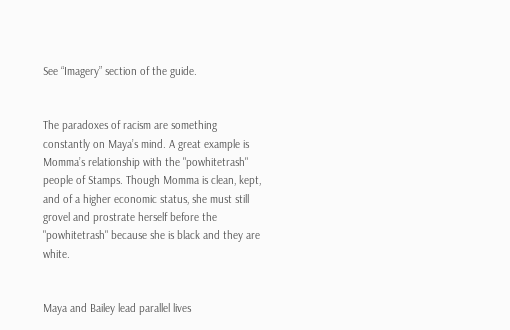See “Imagery” section of the guide.


The paradoxes of racism are something constantly on Maya’s mind. A great example is Momma’s relationship with the "powhitetrash" people of Stamps. Though Momma is clean, kept, and of a higher economic status, she must still grovel and prostrate herself before the "powhitetrash" because she is black and they are white.


Maya and Bailey lead parallel lives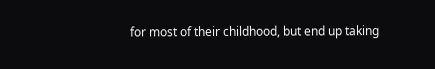for most of their childhood, but end up taking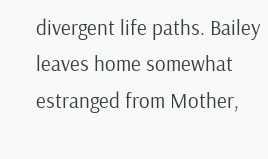divergent life paths. Bailey leaves home somewhat estranged from Mother,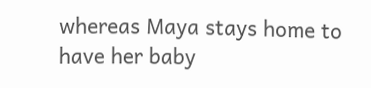whereas Maya stays home to have her baby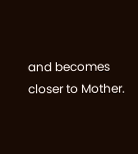and becomes closer to Mother.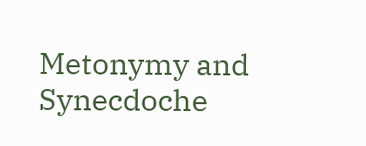Metonymy and Synecdoche